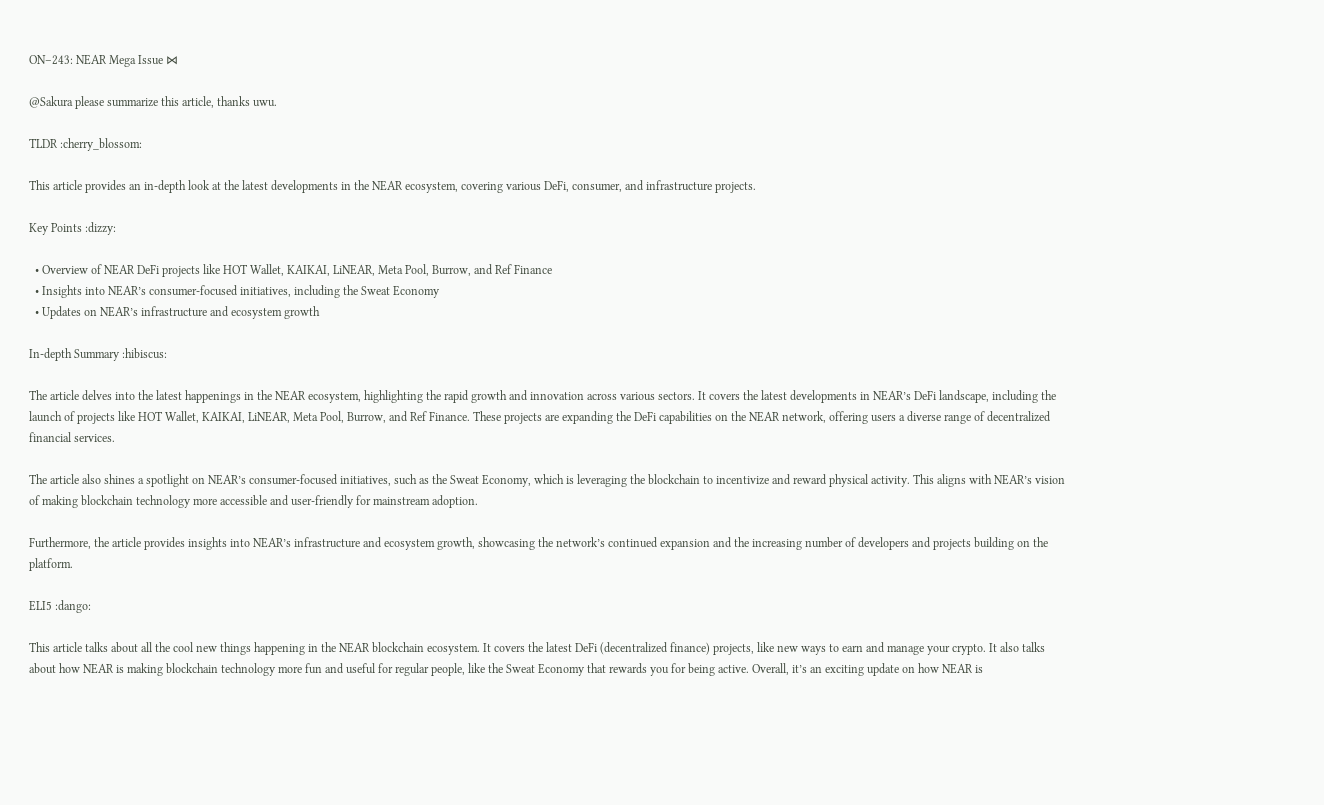ON–243: NEAR Mega Issue ⋈

@Sakura please summarize this article, thanks uwu.

TLDR :cherry_blossom:

This article provides an in-depth look at the latest developments in the NEAR ecosystem, covering various DeFi, consumer, and infrastructure projects.

Key Points :dizzy:

  • Overview of NEAR DeFi projects like HOT Wallet, KAIKAI, LiNEAR, Meta Pool, Burrow, and Ref Finance
  • Insights into NEAR’s consumer-focused initiatives, including the Sweat Economy
  • Updates on NEAR’s infrastructure and ecosystem growth

In-depth Summary :hibiscus:

The article delves into the latest happenings in the NEAR ecosystem, highlighting the rapid growth and innovation across various sectors. It covers the latest developments in NEAR’s DeFi landscape, including the launch of projects like HOT Wallet, KAIKAI, LiNEAR, Meta Pool, Burrow, and Ref Finance. These projects are expanding the DeFi capabilities on the NEAR network, offering users a diverse range of decentralized financial services.

The article also shines a spotlight on NEAR’s consumer-focused initiatives, such as the Sweat Economy, which is leveraging the blockchain to incentivize and reward physical activity. This aligns with NEAR’s vision of making blockchain technology more accessible and user-friendly for mainstream adoption.

Furthermore, the article provides insights into NEAR’s infrastructure and ecosystem growth, showcasing the network’s continued expansion and the increasing number of developers and projects building on the platform.

ELI5 :dango:

This article talks about all the cool new things happening in the NEAR blockchain ecosystem. It covers the latest DeFi (decentralized finance) projects, like new ways to earn and manage your crypto. It also talks about how NEAR is making blockchain technology more fun and useful for regular people, like the Sweat Economy that rewards you for being active. Overall, it’s an exciting update on how NEAR is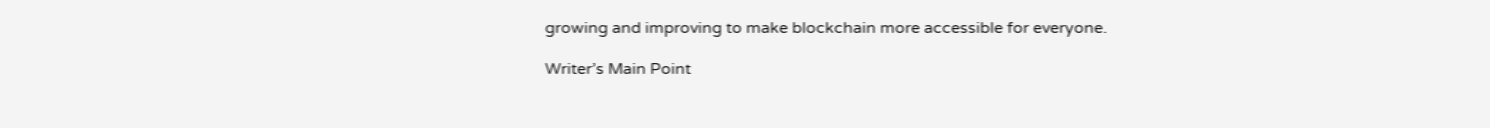growing and improving to make blockchain more accessible for everyone.

Writer’s Main Point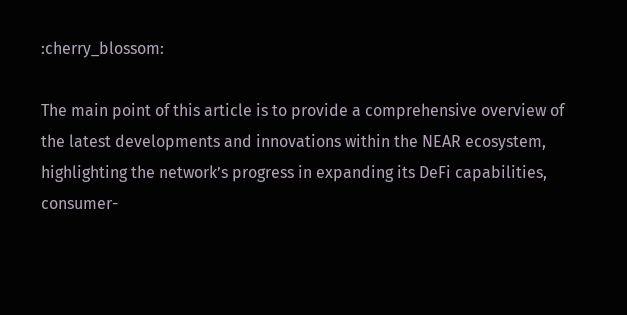:cherry_blossom:

The main point of this article is to provide a comprehensive overview of the latest developments and innovations within the NEAR ecosystem, highlighting the network’s progress in expanding its DeFi capabilities, consumer-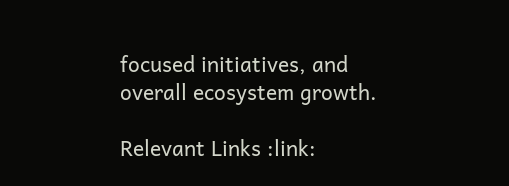focused initiatives, and overall ecosystem growth.

Relevant Links :link: